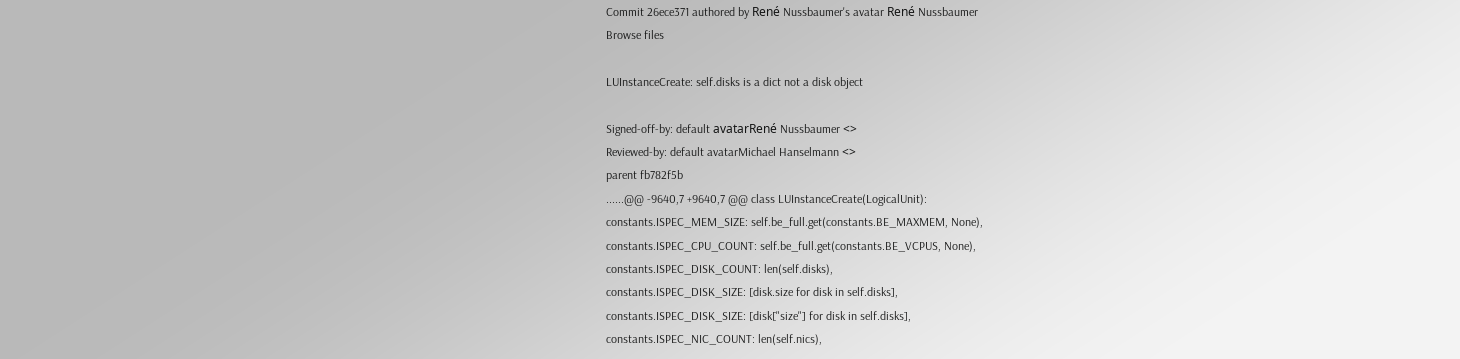Commit 26ece371 authored by René Nussbaumer's avatar René Nussbaumer
Browse files

LUInstanceCreate: self.disks is a dict not a disk object

Signed-off-by: default avatarRené Nussbaumer <>
Reviewed-by: default avatarMichael Hanselmann <>
parent fb782f5b
......@@ -9640,7 +9640,7 @@ class LUInstanceCreate(LogicalUnit):
constants.ISPEC_MEM_SIZE: self.be_full.get(constants.BE_MAXMEM, None),
constants.ISPEC_CPU_COUNT: self.be_full.get(constants.BE_VCPUS, None),
constants.ISPEC_DISK_COUNT: len(self.disks),
constants.ISPEC_DISK_SIZE: [disk.size for disk in self.disks],
constants.ISPEC_DISK_SIZE: [disk["size"] for disk in self.disks],
constants.ISPEC_NIC_COUNT: len(self.nics),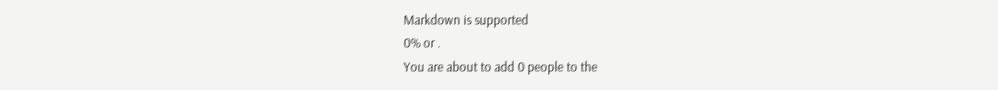Markdown is supported
0% or .
You are about to add 0 people to the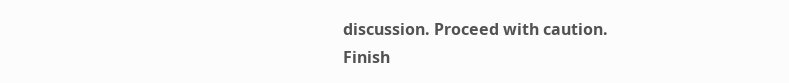discussion. Proceed with caution.
Finish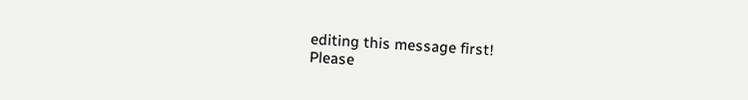editing this message first!
Please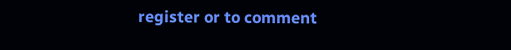register or to comment